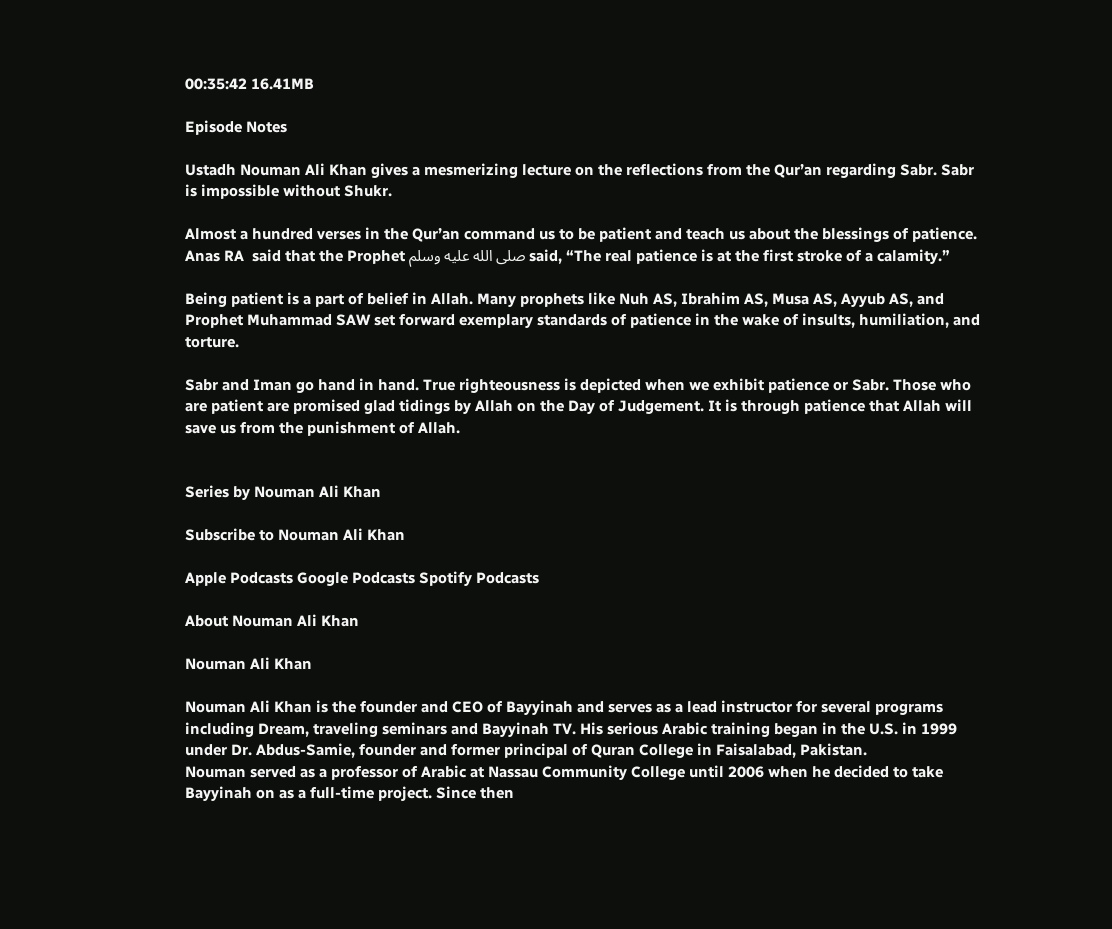00:35:42 16.41MB

Episode Notes

Ustadh Nouman Ali Khan gives a mesmerizing lecture on the reflections from the Qur’an regarding Sabr. Sabr is impossible without Shukr.

Almost a hundred verses in the Qur’an command us to be patient and teach us about the blessings of patience. Anas RA  said that the Prophet صلى الله عليه وسلم said, “The real patience is at the first stroke of a calamity.”

Being patient is a part of belief in Allah. Many prophets like Nuh AS, Ibrahim AS, Musa AS, Ayyub AS, and Prophet Muhammad SAW set forward exemplary standards of patience in the wake of insults, humiliation, and torture.

Sabr and Iman go hand in hand. True righteousness is depicted when we exhibit patience or Sabr. Those who are patient are promised glad tidings by Allah on the Day of Judgement. It is through patience that Allah will save us from the punishment of Allah.


Series by Nouman Ali Khan

Subscribe to Nouman Ali Khan

Apple Podcasts Google Podcasts Spotify Podcasts

About Nouman Ali Khan

Nouman Ali Khan

Nouman Ali Khan is the founder and CEO of Bayyinah and serves as a lead instructor for several programs including Dream, traveling seminars and Bayyinah TV. His serious Arabic training began in the U.S. in 1999 under Dr. Abdus-Samie, founder and former principal of Quran College in Faisalabad, Pakistan.
Nouman served as a professor of Arabic at Nassau Community College until 2006 when he decided to take Bayyinah on as a full-time project. Since then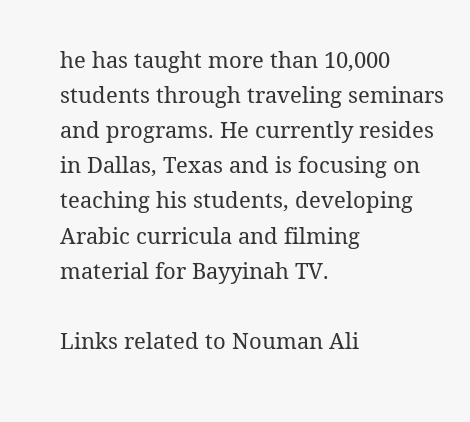he has taught more than 10,000 students through traveling seminars and programs. He currently resides in Dallas, Texas and is focusing on teaching his students, developing Arabic curricula and filming material for Bayyinah TV.

Links related to Nouman Ali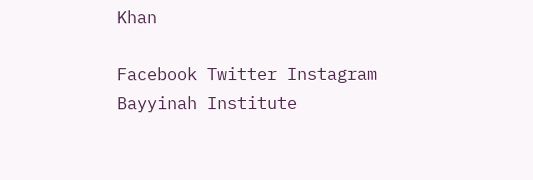Khan

Facebook Twitter Instagram Bayyinah Institute